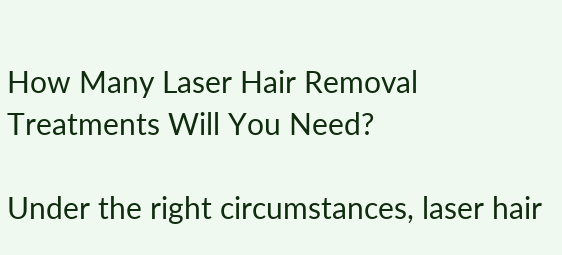How Many Laser Hair Removal Treatments Will You Need?

Under the right circumstances, laser hair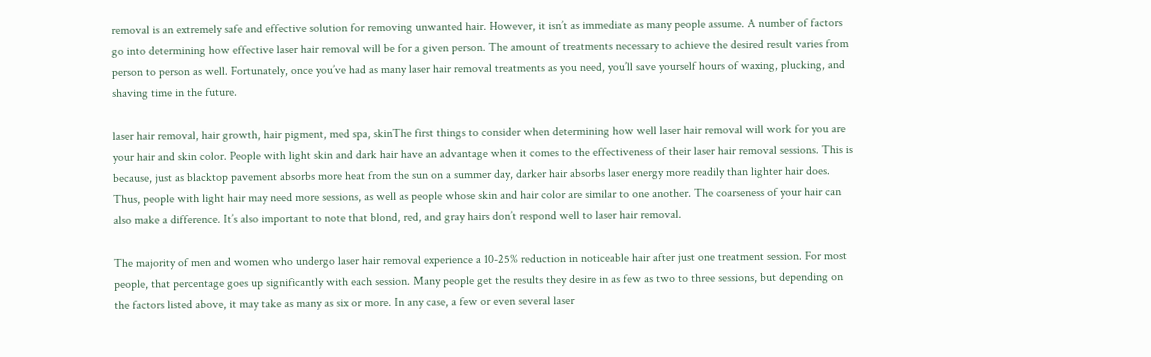removal is an extremely safe and effective solution for removing unwanted hair. However, it isn’t as immediate as many people assume. A number of factors go into determining how effective laser hair removal will be for a given person. The amount of treatments necessary to achieve the desired result varies from person to person as well. Fortunately, once you’ve had as many laser hair removal treatments as you need, you’ll save yourself hours of waxing, plucking, and shaving time in the future.

laser hair removal, hair growth, hair pigment, med spa, skinThe first things to consider when determining how well laser hair removal will work for you are your hair and skin color. People with light skin and dark hair have an advantage when it comes to the effectiveness of their laser hair removal sessions. This is because, just as blacktop pavement absorbs more heat from the sun on a summer day, darker hair absorbs laser energy more readily than lighter hair does. Thus, people with light hair may need more sessions, as well as people whose skin and hair color are similar to one another. The coarseness of your hair can also make a difference. It’s also important to note that blond, red, and gray hairs don’t respond well to laser hair removal.

The majority of men and women who undergo laser hair removal experience a 10-25% reduction in noticeable hair after just one treatment session. For most people, that percentage goes up significantly with each session. Many people get the results they desire in as few as two to three sessions, but depending on the factors listed above, it may take as many as six or more. In any case, a few or even several laser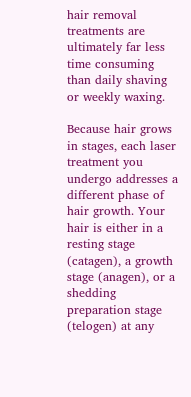hair removal treatments are ultimately far less time consuming than daily shaving or weekly waxing.

Because hair grows in stages, each laser treatment you undergo addresses a different phase of hair growth. Your hair is either in a resting stage (catagen), a growth stage (anagen), or a shedding preparation stage (telogen) at any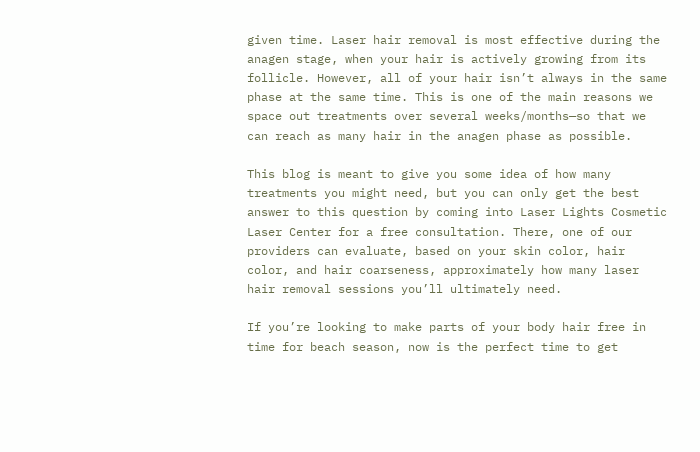given time. Laser hair removal is most effective during the anagen stage, when your hair is actively growing from its follicle. However, all of your hair isn’t always in the same phase at the same time. This is one of the main reasons we space out treatments over several weeks/months—so that we can reach as many hair in the anagen phase as possible.

This blog is meant to give you some idea of how many treatments you might need, but you can only get the best answer to this question by coming into Laser Lights Cosmetic Laser Center for a free consultation. There, one of our providers can evaluate, based on your skin color, hair color, and hair coarseness, approximately how many laser hair removal sessions you’ll ultimately need.

If you’re looking to make parts of your body hair free in time for beach season, now is the perfect time to get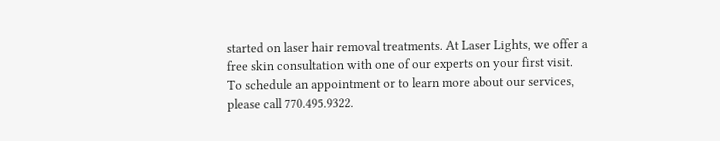started on laser hair removal treatments. At Laser Lights, we offer a free skin consultation with one of our experts on your first visit. To schedule an appointment or to learn more about our services, please call 770.495.9322.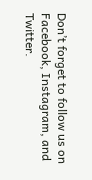Don’t forget to follow us on Facebook, Instagram, and Twitter.